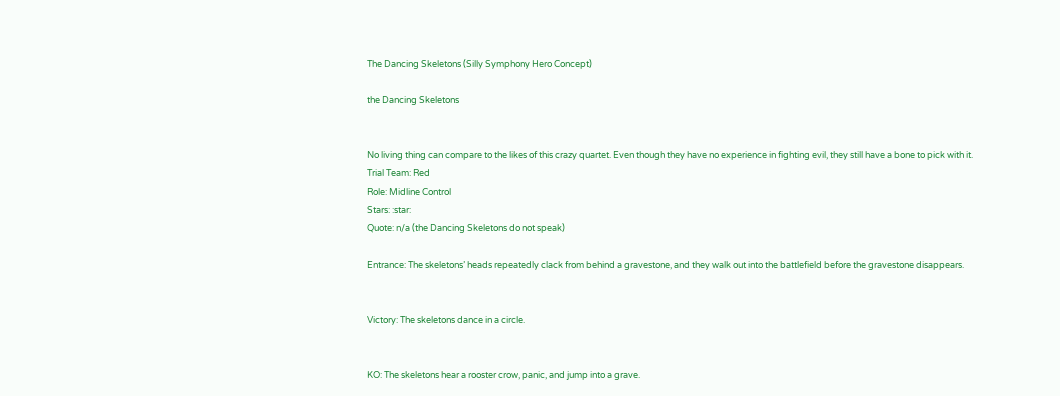The Dancing Skeletons (Silly Symphony Hero Concept)

the Dancing Skeletons


No living thing can compare to the likes of this crazy quartet. Even though they have no experience in fighting evil, they still have a bone to pick with it.
Trial Team: Red
Role: Midline Control
Stars: :star:
Quote: n/a (the Dancing Skeletons do not speak)

Entrance: The skeletons’ heads repeatedly clack from behind a gravestone, and they walk out into the battlefield before the gravestone disappears.


Victory: The skeletons dance in a circle.


KO: The skeletons hear a rooster crow, panic, and jump into a grave.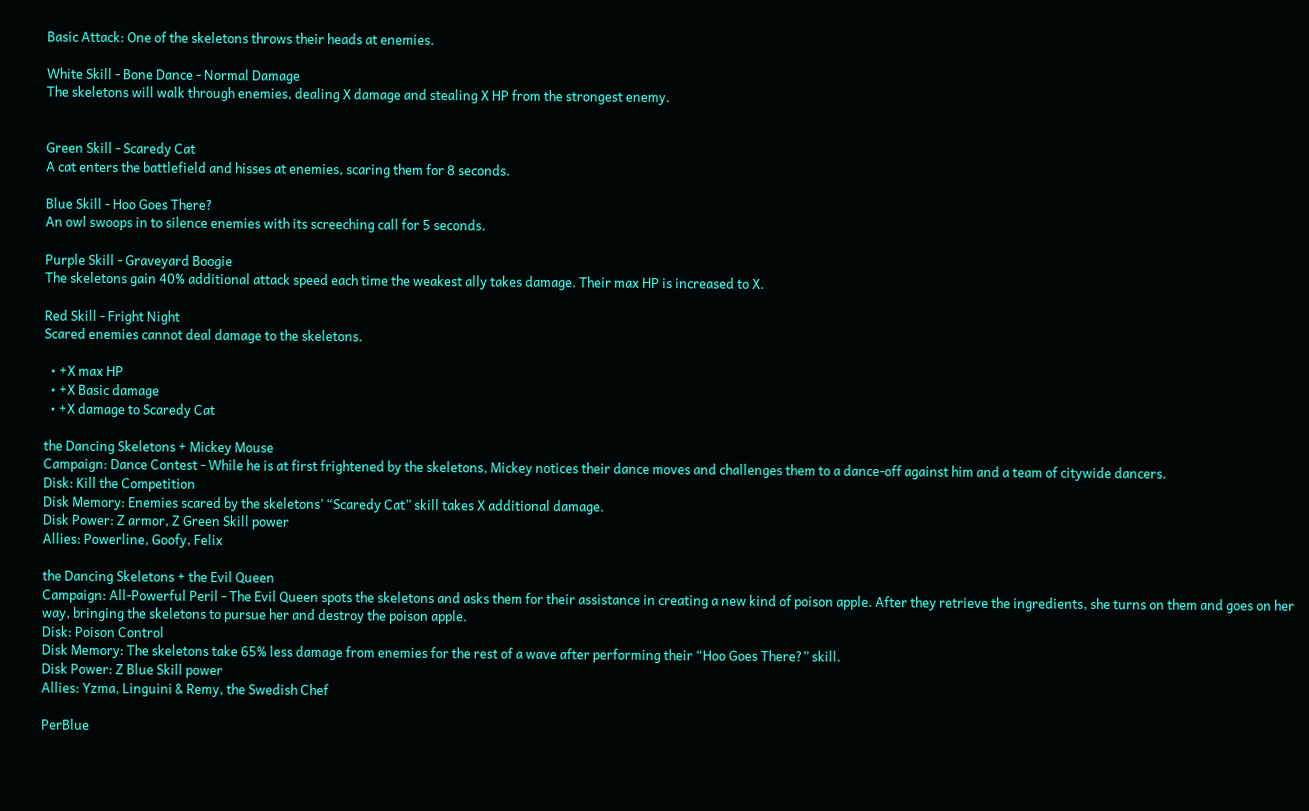Basic Attack: One of the skeletons throws their heads at enemies.

White Skill - Bone Dance - Normal Damage
The skeletons will walk through enemies, dealing X damage and stealing X HP from the strongest enemy.


Green Skill - Scaredy Cat
A cat enters the battlefield and hisses at enemies, scaring them for 8 seconds.

Blue Skill - Hoo Goes There?
An owl swoops in to silence enemies with its screeching call for 5 seconds.

Purple Skill - Graveyard Boogie
The skeletons gain 40% additional attack speed each time the weakest ally takes damage. Their max HP is increased to X.

Red Skill - Fright Night
Scared enemies cannot deal damage to the skeletons.

  • +X max HP
  • +X Basic damage
  • +X damage to Scaredy Cat

the Dancing Skeletons + Mickey Mouse
Campaign: Dance Contest - While he is at first frightened by the skeletons, Mickey notices their dance moves and challenges them to a dance-off against him and a team of citywide dancers.
Disk: Kill the Competition
Disk Memory: Enemies scared by the skeletons’ “Scaredy Cat” skill takes X additional damage.
Disk Power: Z armor, Z Green Skill power
Allies: Powerline, Goofy, Felix

the Dancing Skeletons + the Evil Queen
Campaign: All-Powerful Peril - The Evil Queen spots the skeletons and asks them for their assistance in creating a new kind of poison apple. After they retrieve the ingredients, she turns on them and goes on her way, bringing the skeletons to pursue her and destroy the poison apple.
Disk: Poison Control
Disk Memory: The skeletons take 65% less damage from enemies for the rest of a wave after performing their “Hoo Goes There?” skill.
Disk Power: Z Blue Skill power
Allies: Yzma, Linguini & Remy, the Swedish Chef

PerBlue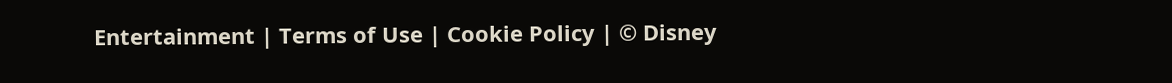Entertainment | Terms of Use | Cookie Policy | © Disney